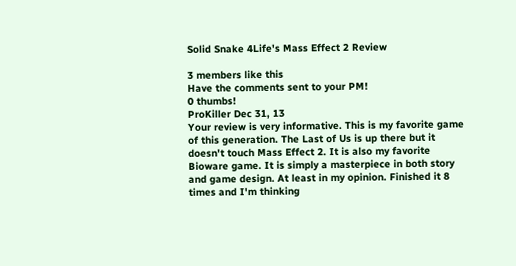Solid Snake 4Life's Mass Effect 2 Review

3 members like this
Have the comments sent to your PM!
0 thumbs!
ProKiller Dec 31, 13
Your review is very informative. This is my favorite game of this generation. The Last of Us is up there but it doesn't touch Mass Effect 2. It is also my favorite Bioware game. It is simply a masterpiece in both story and game design. At least in my opinion. Finished it 8 times and I'm thinking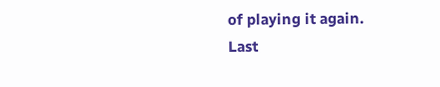of playing it again.
Last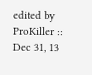edited by ProKiller :: Dec 31, 13